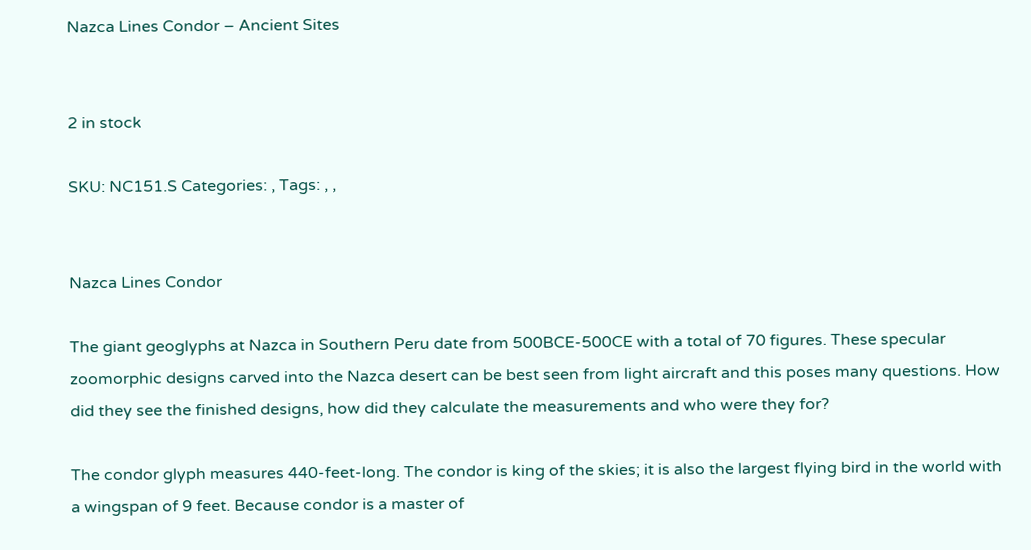Nazca Lines Condor – Ancient Sites


2 in stock

SKU: NC151.S Categories: , Tags: , ,


Nazca Lines Condor

The giant geoglyphs at Nazca in Southern Peru date from 500BCE-500CE with a total of 70 figures. These specular zoomorphic designs carved into the Nazca desert can be best seen from light aircraft and this poses many questions. How did they see the finished designs, how did they calculate the measurements and who were they for?

The condor glyph measures 440-feet-long. The condor is king of the skies; it is also the largest flying bird in the world with a wingspan of 9 feet. Because condor is a master of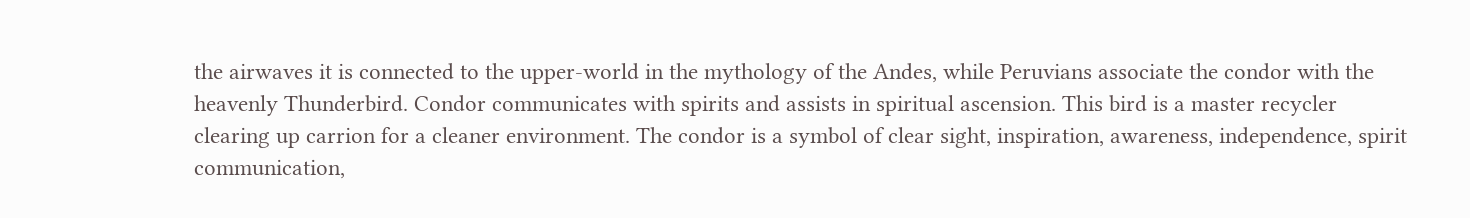the airwaves it is connected to the upper-world in the mythology of the Andes, while Peruvians associate the condor with the heavenly Thunderbird. Condor communicates with spirits and assists in spiritual ascension. This bird is a master recycler clearing up carrion for a cleaner environment. The condor is a symbol of clear sight, inspiration, awareness, independence, spirit communication,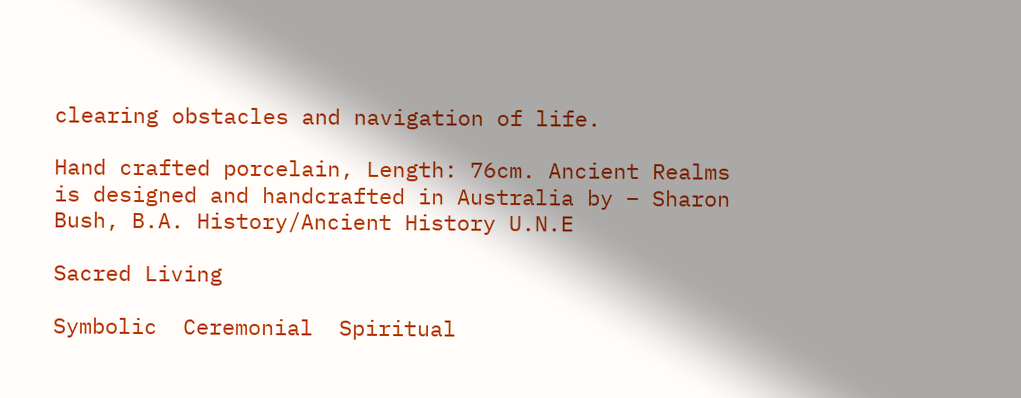clearing obstacles and navigation of life.

Hand crafted porcelain, Length: 76cm. Ancient Realms is designed and handcrafted in Australia by – Sharon Bush, B.A. History/Ancient History U.N.E

Sacred Living

Symbolic  Ceremonial  Spiritual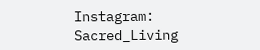Instagram: Sacred_Living